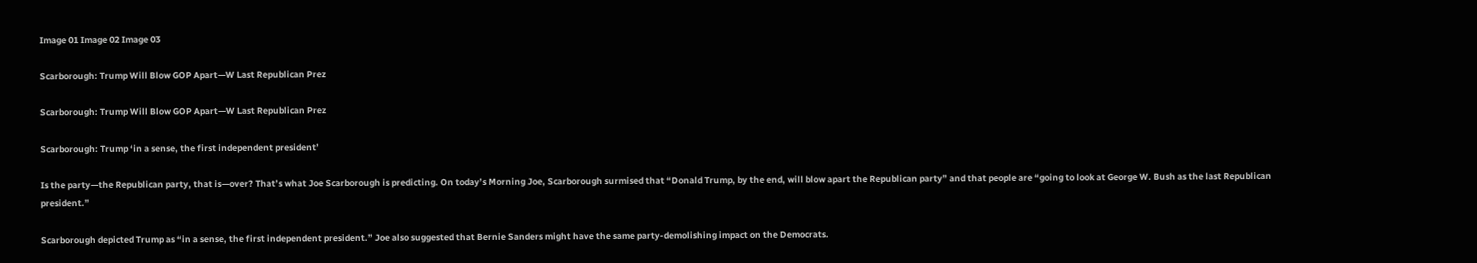Image 01 Image 02 Image 03

Scarborough: Trump Will Blow GOP Apart—W Last Republican Prez

Scarborough: Trump Will Blow GOP Apart—W Last Republican Prez

Scarborough: Trump ‘in a sense, the first independent president’

Is the party—the Republican party, that is—over? That’s what Joe Scarborough is predicting. On today’s Morning Joe, Scarborough surmised that “Donald Trump, by the end, will blow apart the Republican party” and that people are “going to look at George W. Bush as the last Republican president.”

Scarborough depicted Trump as “in a sense, the first independent president.” Joe also suggested that Bernie Sanders might have the same party-demolishing impact on the Democrats.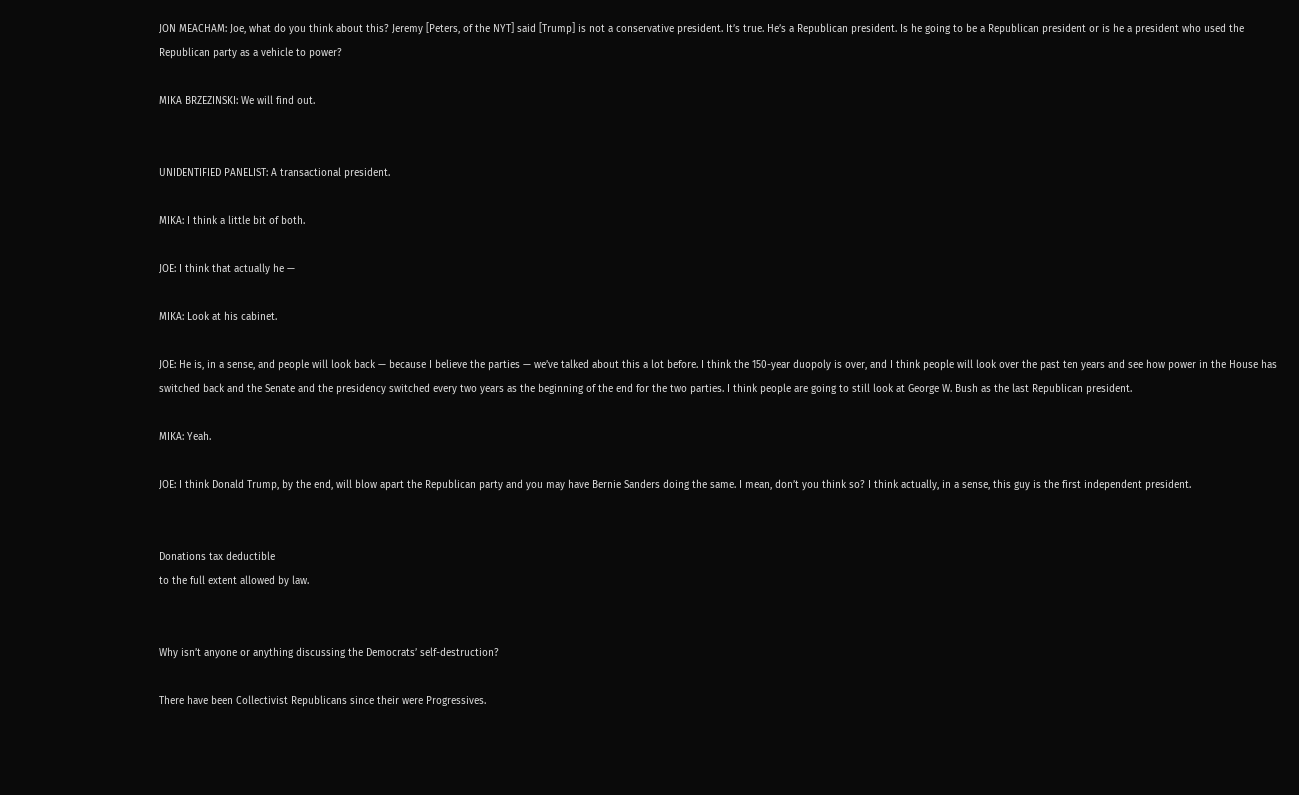JON MEACHAM: Joe, what do you think about this? Jeremy [Peters, of the NYT] said [Trump] is not a conservative president. It’s true. He’s a Republican president. Is he going to be a Republican president or is he a president who used the Republican party as a vehicle to power?

MIKA BRZEZINSKI: We will find out.


UNIDENTIFIED PANELIST: A transactional president.

MIKA: I think a little bit of both.

JOE: I think that actually he —

MIKA: Look at his cabinet.

JOE: He is, in a sense, and people will look back — because I believe the parties — we’ve talked about this a lot before. I think the 150-year duopoly is over, and I think people will look over the past ten years and see how power in the House has switched back and the Senate and the presidency switched every two years as the beginning of the end for the two parties. I think people are going to still look at George W. Bush as the last Republican president.

MIKA: Yeah.

JOE: I think Donald Trump, by the end, will blow apart the Republican party and you may have Bernie Sanders doing the same. I mean, don’t you think so? I think actually, in a sense, this guy is the first independent president.


Donations tax deductible
to the full extent allowed by law.


Why isn’t anyone or anything discussing the Democrats’ self-destruction?

There have been Collectivist Republicans since their were Progressives.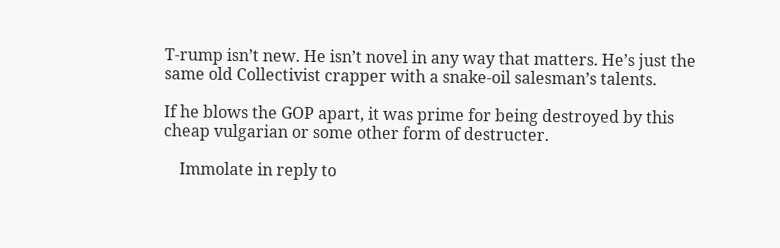T-rump isn’t new. He isn’t novel in any way that matters. He’s just the same old Collectivist crapper with a snake-oil salesman’s talents.

If he blows the GOP apart, it was prime for being destroyed by this cheap vulgarian or some other form of destructer.

    Immolate in reply to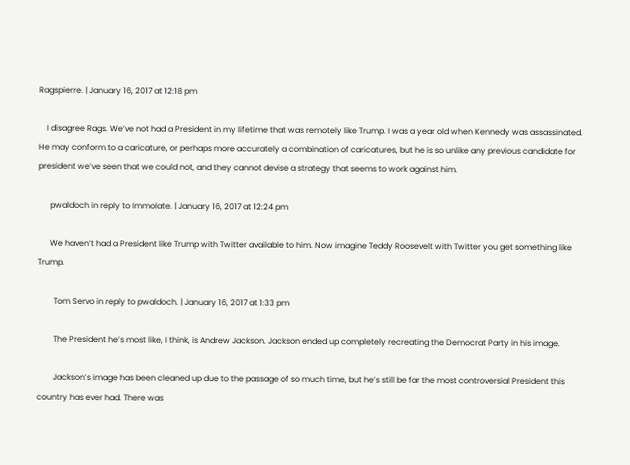Ragspierre. | January 16, 2017 at 12:18 pm

    I disagree Rags. We’ve not had a President in my lifetime that was remotely like Trump. I was a year old when Kennedy was assassinated. He may conform to a caricature, or perhaps more accurately a combination of caricatures, but he is so unlike any previous candidate for president we’ve seen that we could not, and they cannot devise a strategy that seems to work against him.

      pwaldoch in reply to Immolate. | January 16, 2017 at 12:24 pm

      We haven’t had a President like Trump with Twitter available to him. Now imagine Teddy Roosevelt with Twitter you get something like Trump.

        Tom Servo in reply to pwaldoch. | January 16, 2017 at 1:33 pm

        The President he’s most like, I think, is Andrew Jackson. Jackson ended up completely recreating the Democrat Party in his image.

        Jackson’s image has been cleaned up due to the passage of so much time, but he’s still be far the most controversial President this country has ever had. There was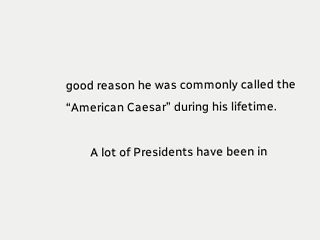good reason he was commonly called the “American Caesar” during his lifetime.

        A lot of Presidents have been in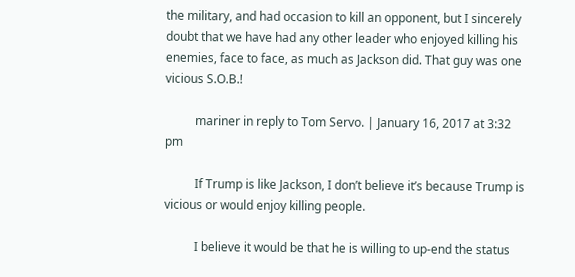the military, and had occasion to kill an opponent, but I sincerely doubt that we have had any other leader who enjoyed killing his enemies, face to face, as much as Jackson did. That guy was one vicious S.O.B.!

          mariner in reply to Tom Servo. | January 16, 2017 at 3:32 pm

          If Trump is like Jackson, I don’t believe it’s because Trump is vicious or would enjoy killing people.

          I believe it would be that he is willing to up-end the status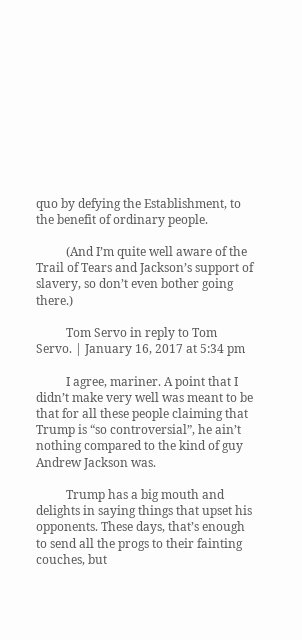quo by defying the Establishment, to the benefit of ordinary people.

          (And I’m quite well aware of the Trail of Tears and Jackson’s support of slavery, so don’t even bother going there.)

          Tom Servo in reply to Tom Servo. | January 16, 2017 at 5:34 pm

          I agree, mariner. A point that I didn’t make very well was meant to be that for all these people claiming that Trump is “so controversial”, he ain’t nothing compared to the kind of guy Andrew Jackson was.

          Trump has a big mouth and delights in saying things that upset his opponents. These days, that’s enough to send all the progs to their fainting couches, but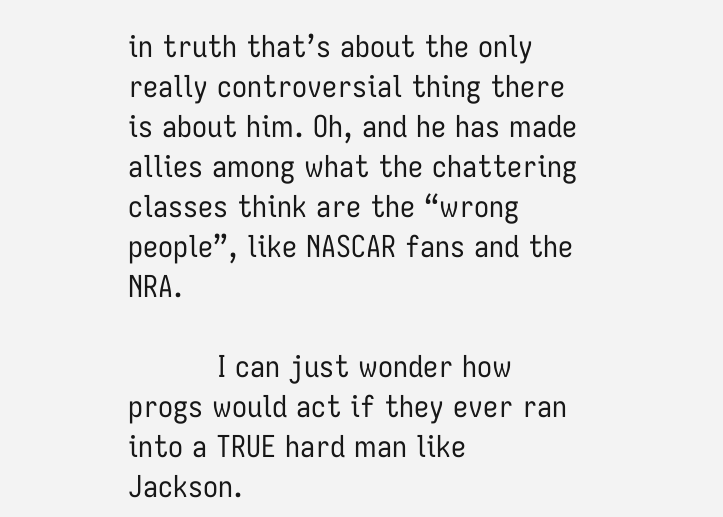in truth that’s about the only really controversial thing there is about him. Oh, and he has made allies among what the chattering classes think are the “wrong people”, like NASCAR fans and the NRA.

          I can just wonder how progs would act if they ever ran into a TRUE hard man like Jackson.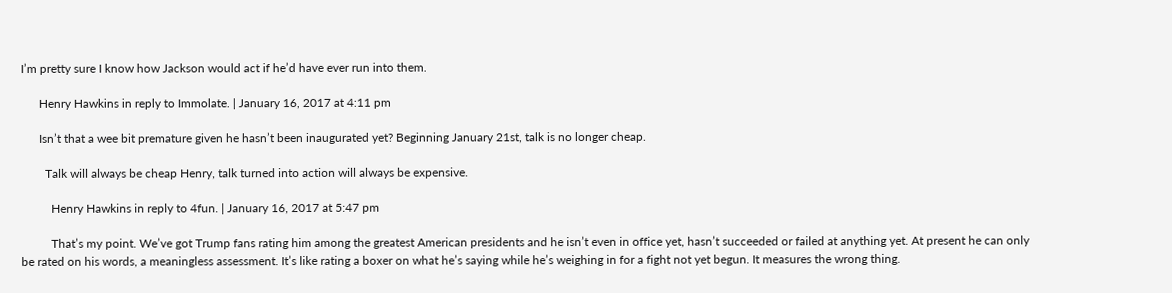I’m pretty sure I know how Jackson would act if he’d have ever run into them.

      Henry Hawkins in reply to Immolate. | January 16, 2017 at 4:11 pm

      Isn’t that a wee bit premature given he hasn’t been inaugurated yet? Beginning January 21st, talk is no longer cheap.

        Talk will always be cheap Henry, talk turned into action will always be expensive.

          Henry Hawkins in reply to 4fun. | January 16, 2017 at 5:47 pm

          That’s my point. We’ve got Trump fans rating him among the greatest American presidents and he isn’t even in office yet, hasn’t succeeded or failed at anything yet. At present he can only be rated on his words, a meaningless assessment. It’s like rating a boxer on what he’s saying while he’s weighing in for a fight not yet begun. It measures the wrong thing.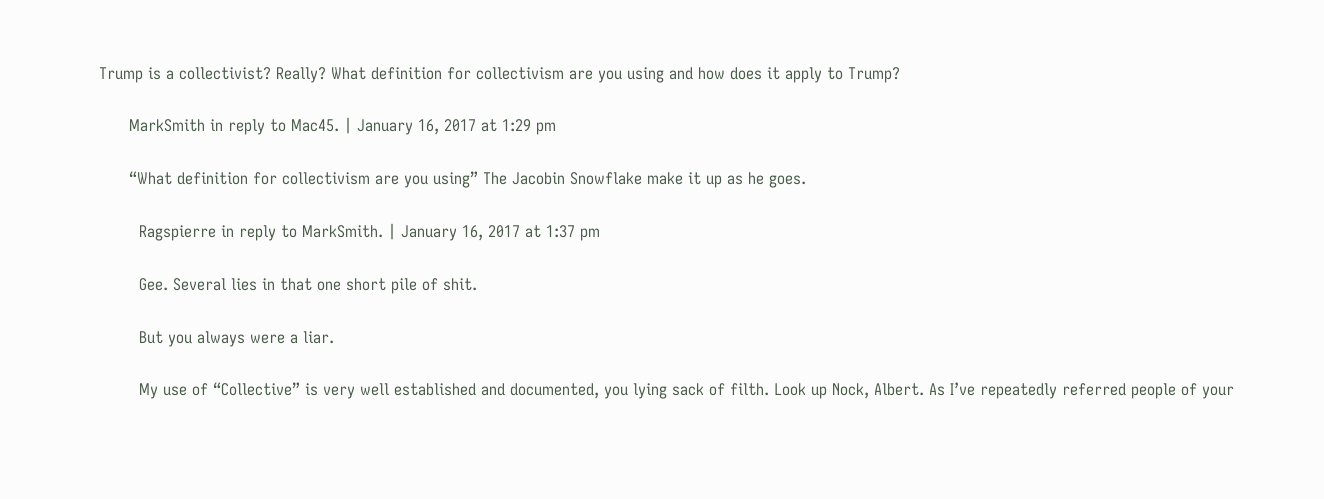Trump is a collectivist? Really? What definition for collectivism are you using and how does it apply to Trump?

      MarkSmith in reply to Mac45. | January 16, 2017 at 1:29 pm

      “What definition for collectivism are you using” The Jacobin Snowflake make it up as he goes.

        Ragspierre in reply to MarkSmith. | January 16, 2017 at 1:37 pm

        Gee. Several lies in that one short pile of shit.

        But you always were a liar.

        My use of “Collective” is very well established and documented, you lying sack of filth. Look up Nock, Albert. As I’ve repeatedly referred people of your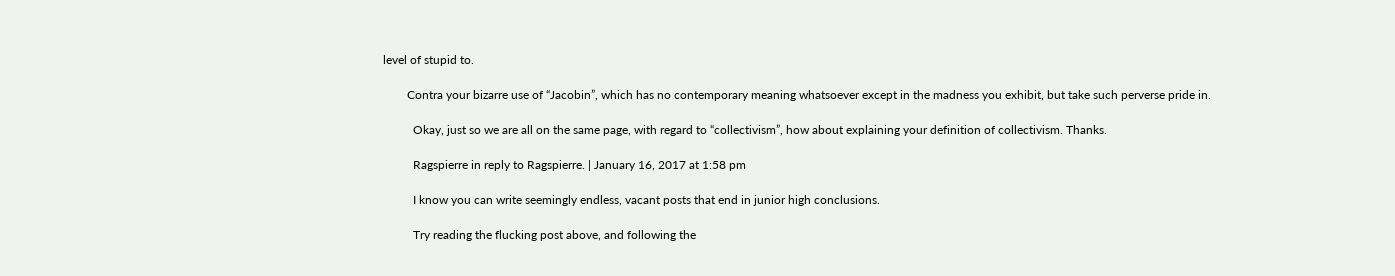level of stupid to.

        Contra your bizarre use of “Jacobin”, which has no contemporary meaning whatsoever except in the madness you exhibit, but take such perverse pride in.

          Okay, just so we are all on the same page, with regard to “collectivism”, how about explaining your definition of collectivism. Thanks.

          Ragspierre in reply to Ragspierre. | January 16, 2017 at 1:58 pm

          I know you can write seemingly endless, vacant posts that end in junior high conclusions.

          Try reading the flucking post above, and following the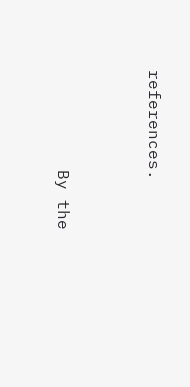references.


          By the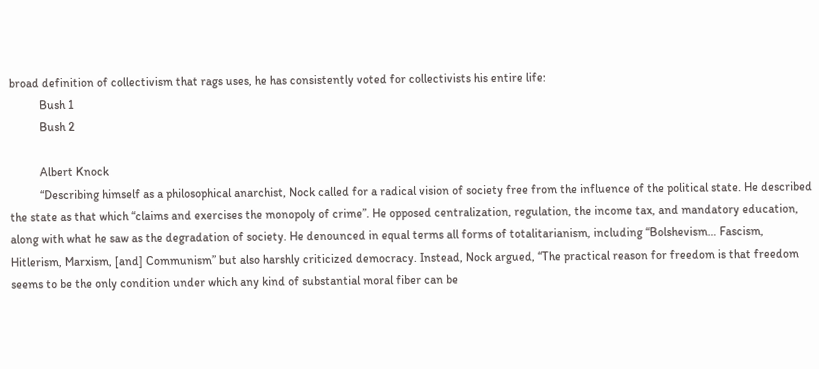broad definition of collectivism that rags uses, he has consistently voted for collectivists his entire life:
          Bush 1
          Bush 2

          Albert Knock
          “Describing himself as a philosophical anarchist, Nock called for a radical vision of society free from the influence of the political state. He described the state as that which “claims and exercises the monopoly of crime”. He opposed centralization, regulation, the income tax, and mandatory education, along with what he saw as the degradation of society. He denounced in equal terms all forms of totalitarianism, including “Bolshevism… Fascism, Hitlerism, Marxism, [and] Communism” but also harshly criticized democracy. Instead, Nock argued, “The practical reason for freedom is that freedom seems to be the only condition under which any kind of substantial moral fiber can be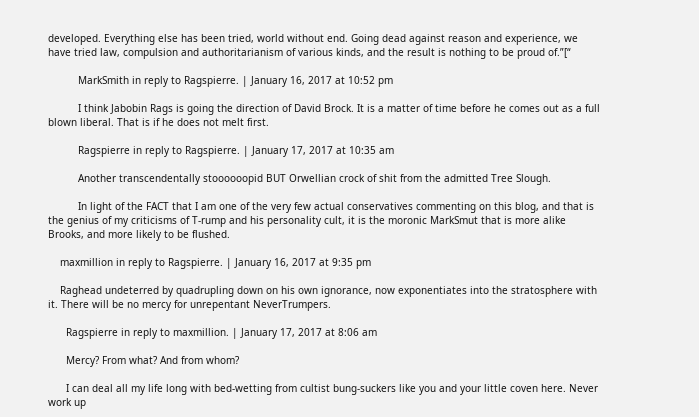developed. Everything else has been tried, world without end. Going dead against reason and experience, we have tried law, compulsion and authoritarianism of various kinds, and the result is nothing to be proud of.”[“

          MarkSmith in reply to Ragspierre. | January 16, 2017 at 10:52 pm

          I think Jabobin Rags is going the direction of David Brock. It is a matter of time before he comes out as a full blown liberal. That is if he does not melt first.

          Ragspierre in reply to Ragspierre. | January 17, 2017 at 10:35 am

          Another transcendentally stoooooopid BUT Orwellian crock of shit from the admitted Tree Slough.

          In light of the FACT that I am one of the very few actual conservatives commenting on this blog, and that is the genius of my criticisms of T-rump and his personality cult, it is the moronic MarkSmut that is more alike Brooks, and more likely to be flushed.

    maxmillion in reply to Ragspierre. | January 16, 2017 at 9:35 pm

    Raghead undeterred by quadrupling down on his own ignorance, now exponentiates into the stratosphere with it. There will be no mercy for unrepentant NeverTrumpers.

      Ragspierre in reply to maxmillion. | January 17, 2017 at 8:06 am

      Mercy? From what? And from whom?

      I can deal all my life long with bed-wetting from cultist bung-suckers like you and your little coven here. Never work up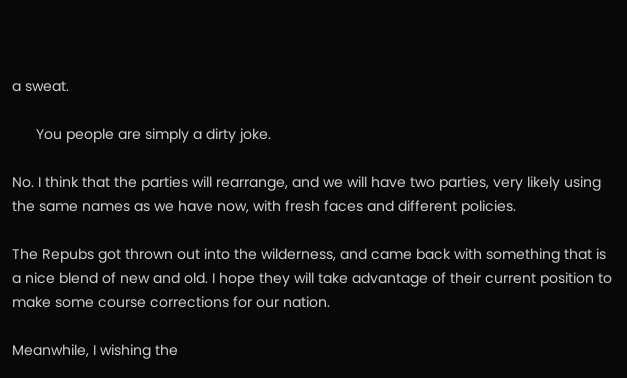a sweat.

      You people are simply a dirty joke.

No. I think that the parties will rearrange, and we will have two parties, very likely using the same names as we have now, with fresh faces and different policies.

The Repubs got thrown out into the wilderness, and came back with something that is a nice blend of new and old. I hope they will take advantage of their current position to make some course corrections for our nation.

Meanwhile, I wishing the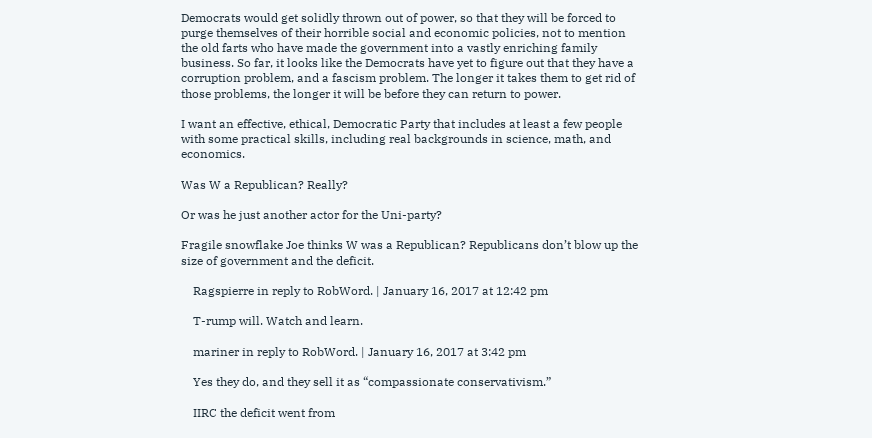Democrats would get solidly thrown out of power, so that they will be forced to purge themselves of their horrible social and economic policies, not to mention the old farts who have made the government into a vastly enriching family business. So far, it looks like the Democrats have yet to figure out that they have a corruption problem, and a fascism problem. The longer it takes them to get rid of those problems, the longer it will be before they can return to power.

I want an effective, ethical, Democratic Party that includes at least a few people with some practical skills, including real backgrounds in science, math, and economics.

Was W a Republican? Really?

Or was he just another actor for the Uni-party?

Fragile snowflake Joe thinks W was a Republican? Republicans don’t blow up the size of government and the deficit.

    Ragspierre in reply to RobWord. | January 16, 2017 at 12:42 pm

    T-rump will. Watch and learn.

    mariner in reply to RobWord. | January 16, 2017 at 3:42 pm

    Yes they do, and they sell it as “compassionate conservativism.”

    IIRC the deficit went from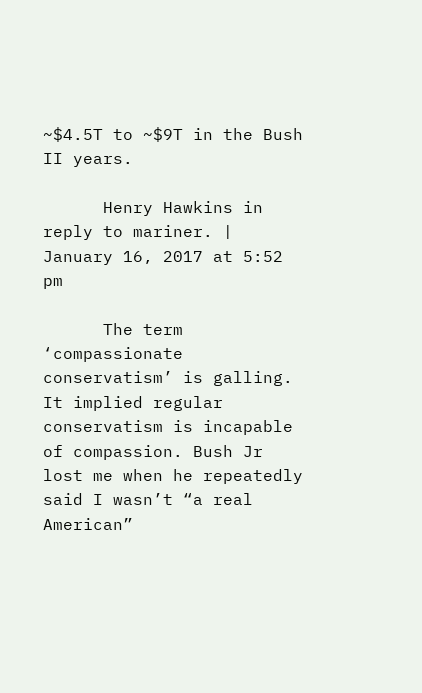~$4.5T to ~$9T in the Bush II years.

      Henry Hawkins in reply to mariner. | January 16, 2017 at 5:52 pm

      The term ‘compassionate conservatism’ is galling. It implied regular conservatism is incapable of compassion. Bush Jr lost me when he repeatedly said I wasn’t “a real American”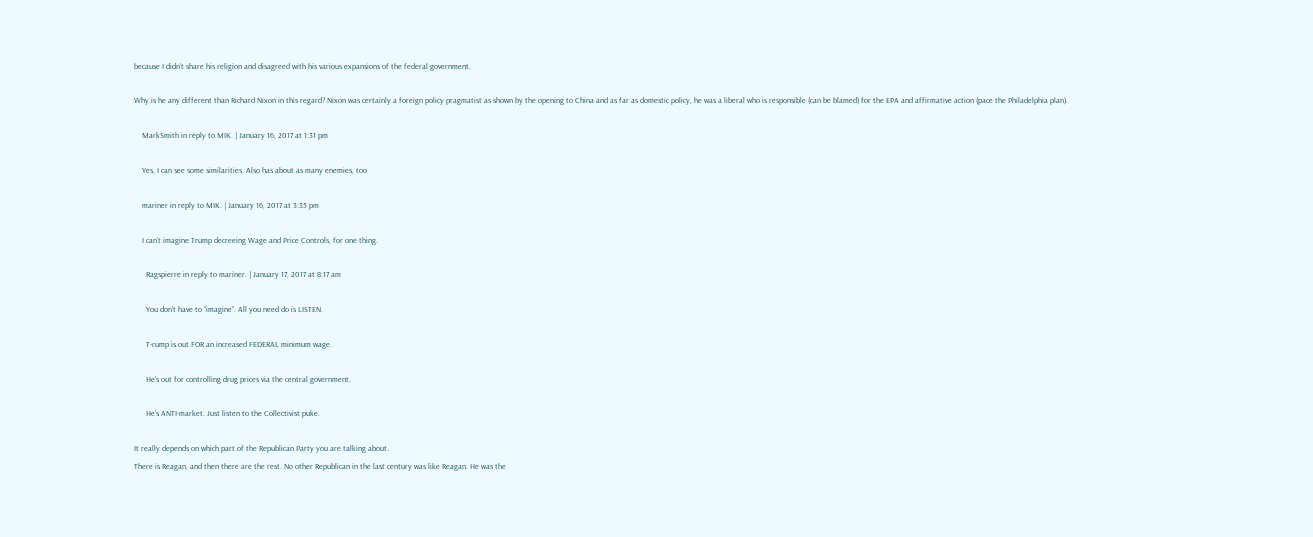because I didn’t share his religion and disagreed with his various expansions of the federal government.

Why is he any different than Richard Nixon in this regard? Nixon was certainly a foreign policy pragmatist as shown by the opening to China and as far as domestic policy, he was a liberal who is responsible (can be blamed) for the EPA and affirmative action (pace the Philadelphia plan).

    MarkSmith in reply to MIK. | January 16, 2017 at 1:31 pm

    Yes, I can see some similarities. Also has about as many enemies, too

    mariner in reply to MIK. | January 16, 2017 at 3:35 pm

    I can’t imagine Trump decreeing Wage and Price Controls, for one thing.

      Ragspierre in reply to mariner. | January 17, 2017 at 8:17 am

      You don’t have to “imagine”. All you need do is LISTEN.

      T-rump is out FOR an increased FEDERAL minimum wage.

      He’s out for controlling drug prices via the central government.

      He’s ANTI-market. Just listen to the Collectivist puke.

It really depends on which part of the Republican Party you are talking about.
There is Reagan, and then there are the rest. No other Republican in the last century was like Reagan. He was the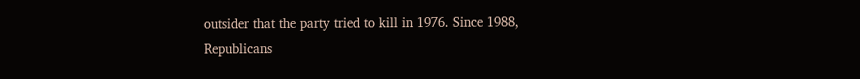outsider that the party tried to kill in 1976. Since 1988, Republicans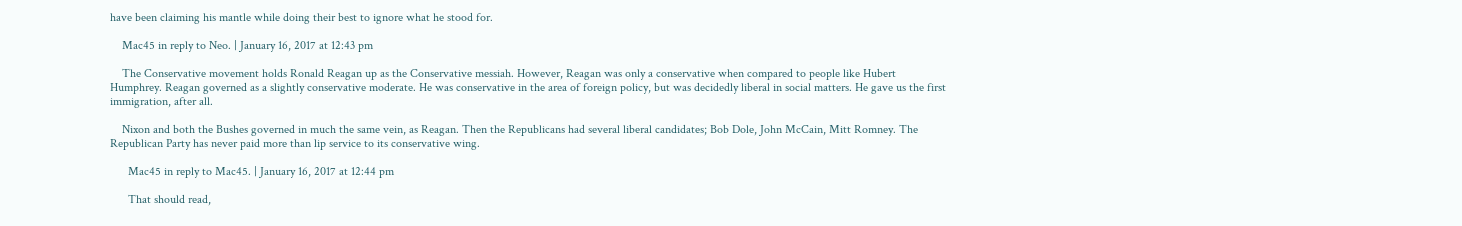have been claiming his mantle while doing their best to ignore what he stood for.

    Mac45 in reply to Neo. | January 16, 2017 at 12:43 pm

    The Conservative movement holds Ronald Reagan up as the Conservative messiah. However, Reagan was only a conservative when compared to people like Hubert Humphrey. Reagan governed as a slightly conservative moderate. He was conservative in the area of foreign policy, but was decidedly liberal in social matters. He gave us the first immigration, after all.

    Nixon and both the Bushes governed in much the same vein, as Reagan. Then the Republicans had several liberal candidates; Bob Dole, John McCain, Mitt Romney. The Republican Party has never paid more than lip service to its conservative wing.

      Mac45 in reply to Mac45. | January 16, 2017 at 12:44 pm

      That should read,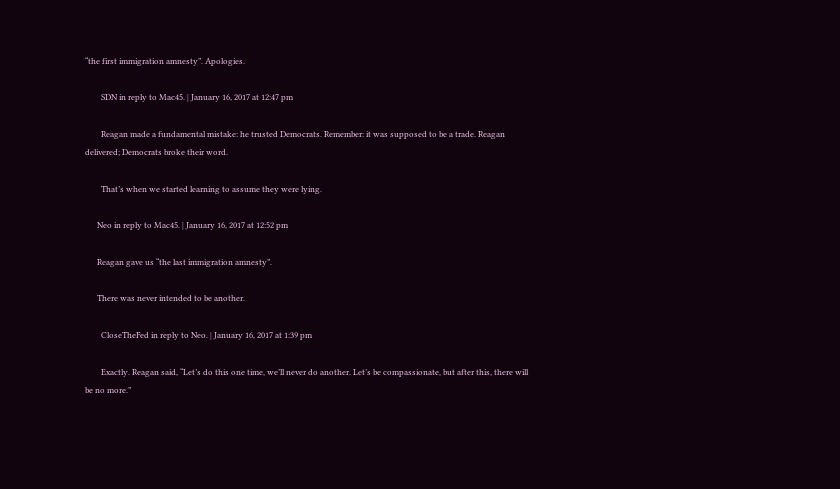“the first immigration amnesty”. Apologies.

        SDN in reply to Mac45. | January 16, 2017 at 12:47 pm

        Reagan made a fundamental mistake: he trusted Democrats. Remember: it was supposed to be a trade. Reagan delivered; Democrats broke their word.

        That’s when we started learning to assume they were lying.

      Neo in reply to Mac45. | January 16, 2017 at 12:52 pm

      Reagan gave us “the last immigration amnesty”.

      There was never intended to be another.

        CloseTheFed in reply to Neo. | January 16, 2017 at 1:39 pm

        Exactly. Reagan said, “Let’s do this one time, we’ll never do another. Let’s be compassionate, but after this, there will be no more.”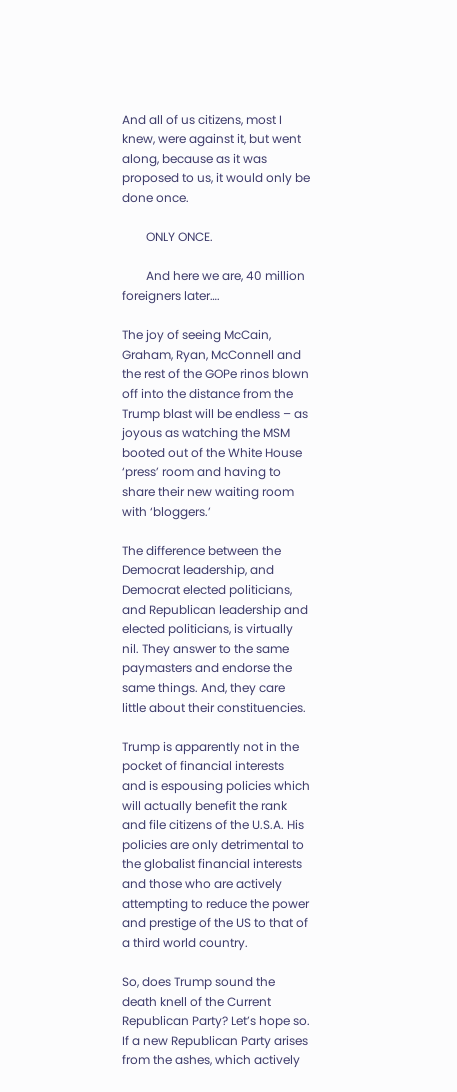And all of us citizens, most I knew, were against it, but went along, because as it was proposed to us, it would only be done once.

        ONLY ONCE.

        And here we are, 40 million foreigners later….

The joy of seeing McCain, Graham, Ryan, McConnell and the rest of the GOPe rinos blown off into the distance from the Trump blast will be endless – as joyous as watching the MSM booted out of the White House ‘press’ room and having to share their new waiting room with ‘bloggers.’

The difference between the Democrat leadership, and Democrat elected politicians, and Republican leadership and elected politicians, is virtually nil. They answer to the same paymasters and endorse the same things. And, they care little about their constituencies.

Trump is apparently not in the pocket of financial interests and is espousing policies which will actually benefit the rank and file citizens of the U.S.A. His policies are only detrimental to the globalist financial interests and those who are actively attempting to reduce the power and prestige of the US to that of a third world country.

So, does Trump sound the death knell of the Current Republican Party? Let’s hope so. If a new Republican Party arises from the ashes, which actively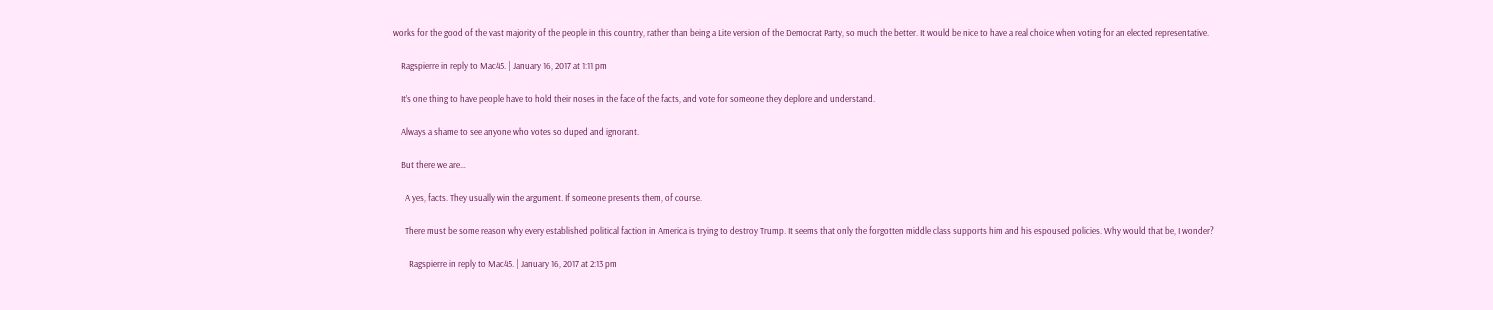works for the good of the vast majority of the people in this country, rather than being a Lite version of the Democrat Party, so much the better. It would be nice to have a real choice when voting for an elected representative.

    Ragspierre in reply to Mac45. | January 16, 2017 at 1:11 pm

    It’s one thing to have people have to hold their noses in the face of the facts, and vote for someone they deplore and understand.

    Always a shame to see anyone who votes so duped and ignorant.

    But there we are…

      A yes, facts. They usually win the argument. If someone presents them, of course.

      There must be some reason why every established political faction in America is trying to destroy Trump. It seems that only the forgotten middle class supports him and his espoused policies. Why would that be, I wonder?

        Ragspierre in reply to Mac45. | January 16, 2017 at 2:13 pm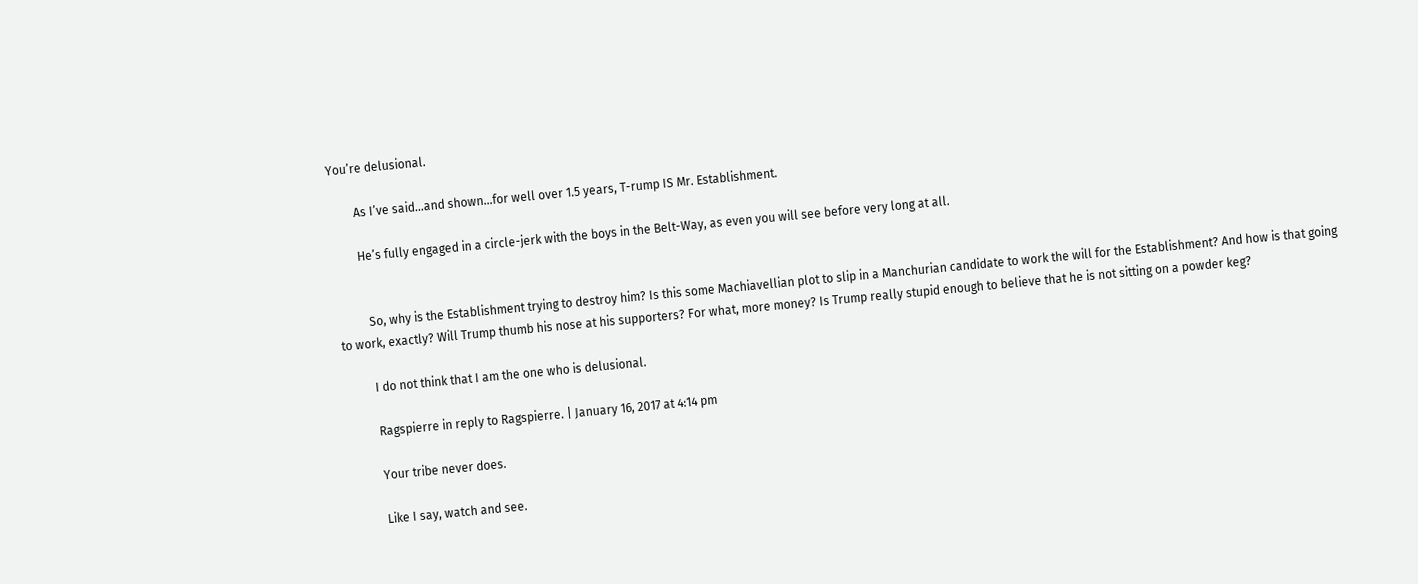You’re delusional.

        As I’ve said…and shown…for well over 1.5 years, T-rump IS Mr. Establishment.

        He’s fully engaged in a circle-jerk with the boys in the Belt-Way, as even you will see before very long at all.


          So, why is the Establishment trying to destroy him? Is this some Machiavellian plot to slip in a Manchurian candidate to work the will for the Establishment? And how is that going to work, exactly? Will Trump thumb his nose at his supporters? For what, more money? Is Trump really stupid enough to believe that he is not sitting on a powder keg?

          I do not think that I am the one who is delusional.

          Ragspierre in reply to Ragspierre. | January 16, 2017 at 4:14 pm

          Your tribe never does.

          Like I say, watch and see.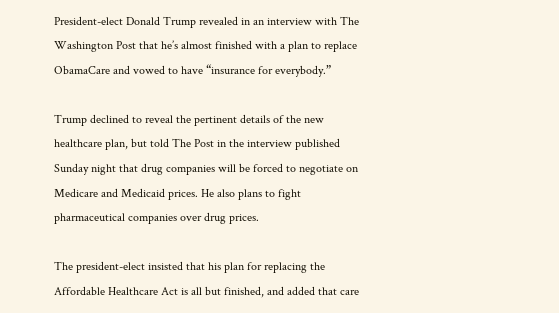President-elect Donald Trump revealed in an interview with The Washington Post that he’s almost finished with a plan to replace ObamaCare and vowed to have “insurance for everybody.”

Trump declined to reveal the pertinent details of the new healthcare plan, but told The Post in the interview published Sunday night that drug companies will be forced to negotiate on Medicare and Medicaid prices. He also plans to fight pharmaceutical companies over drug prices.

The president-elect insisted that his plan for replacing the Affordable Healthcare Act is all but finished, and added that care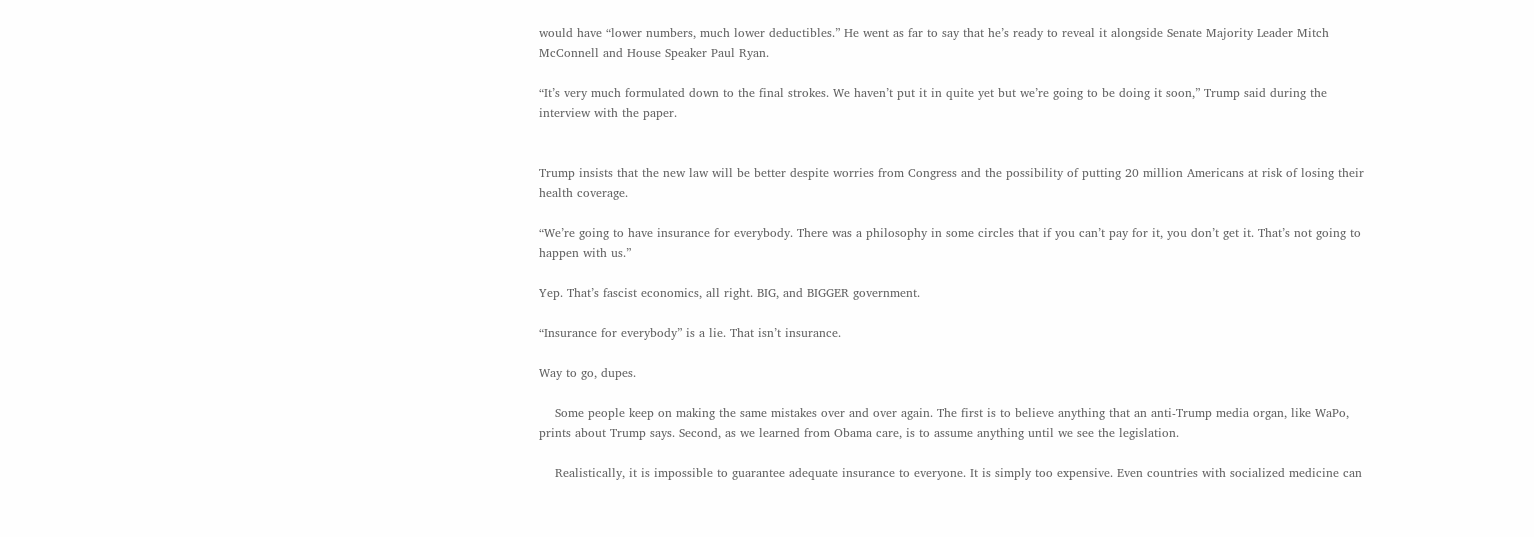would have “lower numbers, much lower deductibles.” He went as far to say that he’s ready to reveal it alongside Senate Majority Leader Mitch McConnell and House Speaker Paul Ryan.

“It’s very much formulated down to the final strokes. We haven’t put it in quite yet but we’re going to be doing it soon,” Trump said during the interview with the paper.


Trump insists that the new law will be better despite worries from Congress and the possibility of putting 20 million Americans at risk of losing their health coverage.

“We’re going to have insurance for everybody. There was a philosophy in some circles that if you can’t pay for it, you don’t get it. That’s not going to happen with us.”

Yep. That’s fascist economics, all right. BIG, and BIGGER government.

“Insurance for everybody” is a lie. That isn’t insurance.

Way to go, dupes.

    Some people keep on making the same mistakes over and over again. The first is to believe anything that an anti-Trump media organ, like WaPo, prints about Trump says. Second, as we learned from Obama care, is to assume anything until we see the legislation.

    Realistically, it is impossible to guarantee adequate insurance to everyone. It is simply too expensive. Even countries with socialized medicine can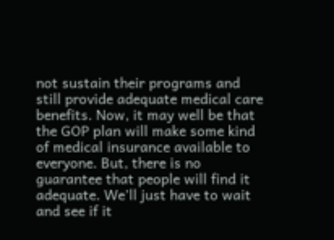not sustain their programs and still provide adequate medical care benefits. Now, it may well be that the GOP plan will make some kind of medical insurance available to everyone. But, there is no guarantee that people will find it adequate. We’ll just have to wait and see if it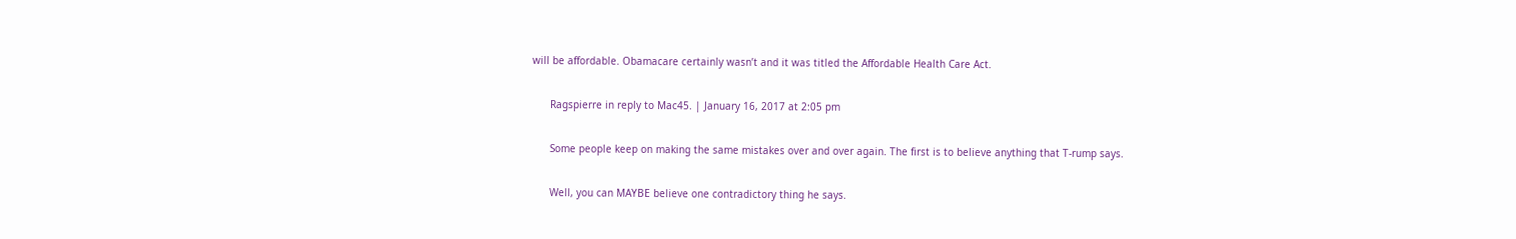will be affordable. Obamacare certainly wasn’t and it was titled the Affordable Health Care Act.

      Ragspierre in reply to Mac45. | January 16, 2017 at 2:05 pm

      Some people keep on making the same mistakes over and over again. The first is to believe anything that T-rump says.

      Well, you can MAYBE believe one contradictory thing he says.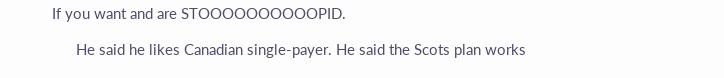If you want and are STOOOOOOOOOOPID.

      He said he likes Canadian single-payer. He said the Scots plan works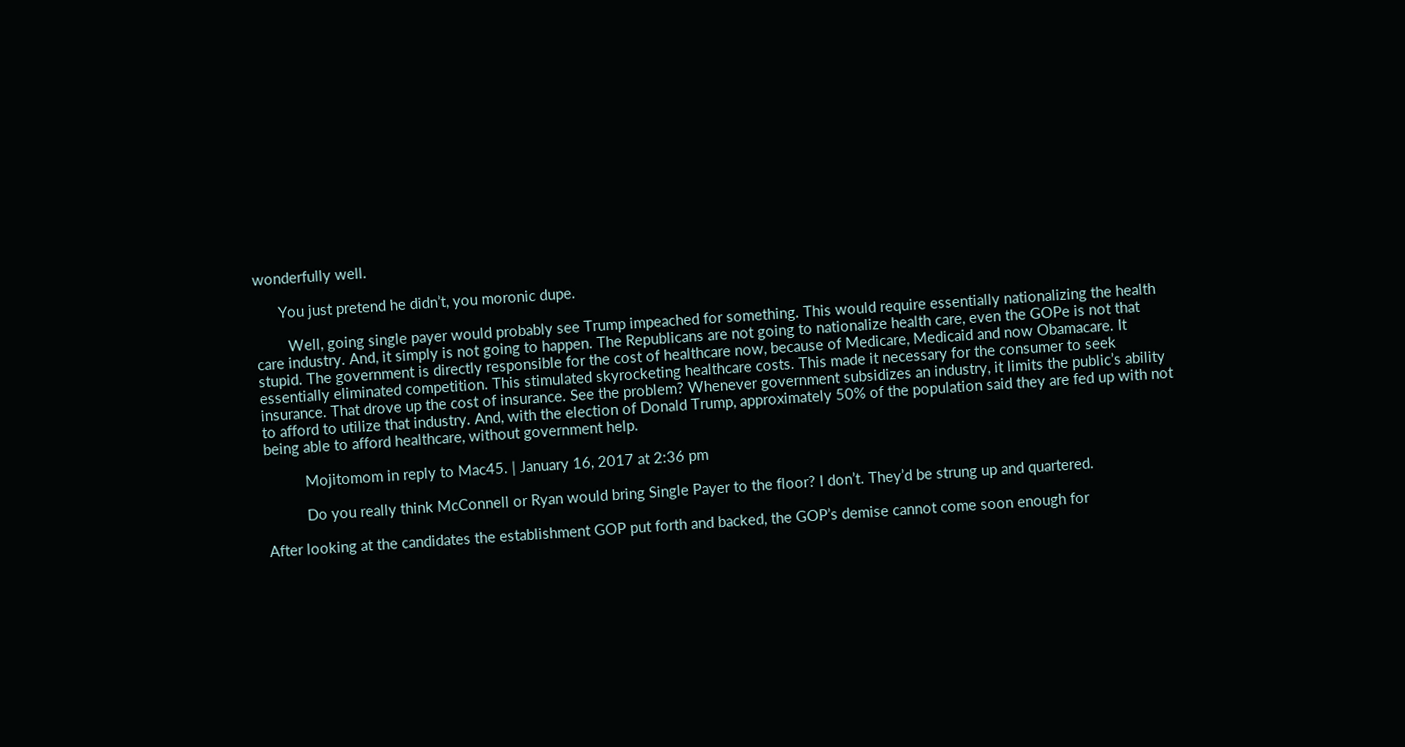wonderfully well.

      You just pretend he didn’t, you moronic dupe.

        Well, going single payer would probably see Trump impeached for something. This would require essentially nationalizing the health care industry. And, it simply is not going to happen. The Republicans are not going to nationalize health care, even the GOPe is not that stupid. The government is directly responsible for the cost of healthcare now, because of Medicare, Medicaid and now Obamacare. It essentially eliminated competition. This stimulated skyrocketing healthcare costs. This made it necessary for the consumer to seek insurance. That drove up the cost of insurance. See the problem? Whenever government subsidizes an industry, it limits the public’s ability to afford to utilize that industry. And, with the election of Donald Trump, approximately 50% of the population said they are fed up with not being able to afford healthcare, without government help.

          Mojitomom in reply to Mac45. | January 16, 2017 at 2:36 pm

          Do you really think McConnell or Ryan would bring Single Payer to the floor? I don’t. They’d be strung up and quartered.

After looking at the candidates the establishment GOP put forth and backed, the GOP’s demise cannot come soon enough for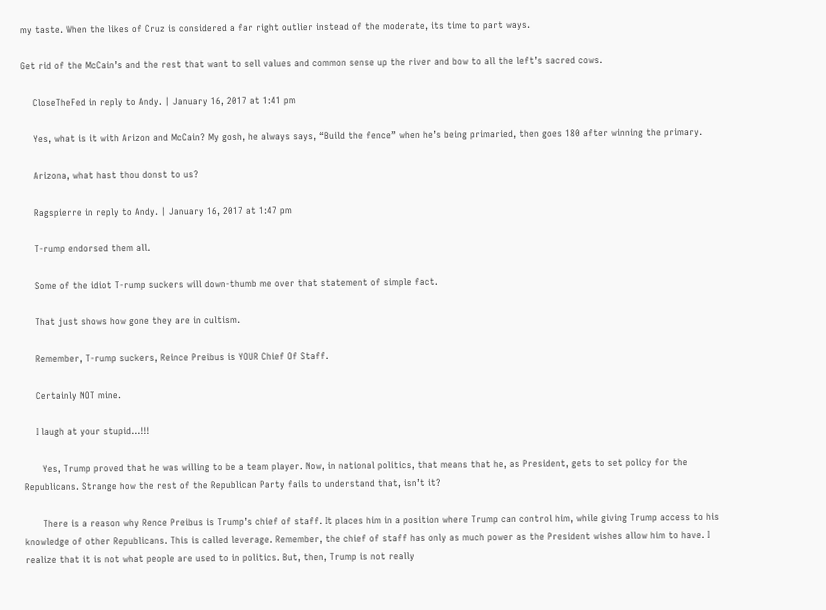my taste. When the likes of Cruz is considered a far right outlier instead of the moderate, its time to part ways.

Get rid of the McCain’s and the rest that want to sell values and common sense up the river and bow to all the left’s sacred cows.

    CloseTheFed in reply to Andy. | January 16, 2017 at 1:41 pm

    Yes, what is it with Arizon and McCain? My gosh, he always says, “Build the fence” when he’s being primaried, then goes 180 after winning the primary.

    Arizona, what hast thou donst to us?

    Ragspierre in reply to Andy. | January 16, 2017 at 1:47 pm

    T-rump endorsed them all.

    Some of the idiot T-rump suckers will down-thumb me over that statement of simple fact.

    That just shows how gone they are in cultism.

    Remember, T-rump suckers, Reince Preibus is YOUR Chief Of Staff.

    Certainly NOT mine.

    I laugh at your stupid…!!!

      Yes, Trump proved that he was willing to be a team player. Now, in national politics, that means that he, as President, gets to set policy for the Republicans. Strange how the rest of the Republican Party fails to understand that, isn’t it?

      There is a reason why Rence Preibus is Trump’s chief of staff. It places him in a position where Trump can control him, while giving Trump access to his knowledge of other Republicans. This is called leverage. Remember, the chief of staff has only as much power as the President wishes allow him to have. I realize that it is not what people are used to in politics. But, then, Trump is not really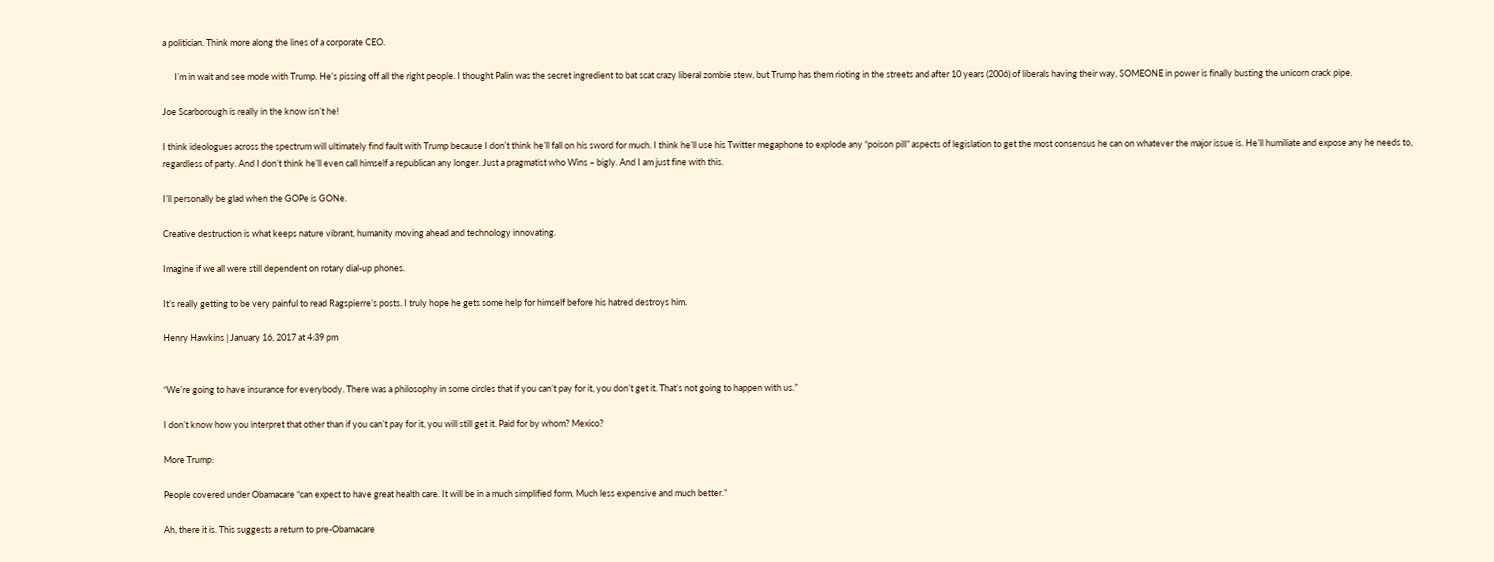a politician. Think more along the lines of a corporate CEO.

      I’m in wait and see mode with Trump. He’s pissing off all the right people. I thought Palin was the secret ingredient to bat scat crazy liberal zombie stew, but Trump has them rioting in the streets and after 10 years (2006) of liberals having their way, SOMEONE in power is finally busting the unicorn crack pipe.

Joe Scarborough is really in the know isn’t he!

I think ideologues across the spectrum will ultimately find fault with Trump because I don’t think he’ll fall on his sword for much. I think he’ll use his Twitter megaphone to explode any “poison pill” aspects of legislation to get the most consensus he can on whatever the major issue is. He’ll humiliate and expose any he needs to, regardless of party. And I don’t think he’ll even call himself a republican any longer. Just a pragmatist who Wins – bigly. And I am just fine with this.

I’ll personally be glad when the GOPe is GONe.

Creative destruction is what keeps nature vibrant, humanity moving ahead and technology innovating.

Imagine if we all were still dependent on rotary dial-up phones.

It’s really getting to be very painful to read Ragspierre’s posts. I truly hope he gets some help for himself before his hatred destroys him.

Henry Hawkins | January 16, 2017 at 4:39 pm


“We’re going to have insurance for everybody. There was a philosophy in some circles that if you can’t pay for it, you don’t get it. That’s not going to happen with us.”

I don’t know how you interpret that other than if you can’t pay for it, you will still get it. Paid for by whom? Mexico?

More Trump:

People covered under Obamacare “can expect to have great health care. It will be in a much simplified form. Much less expensive and much better.”

Ah, there it is. This suggests a return to pre-Obamacare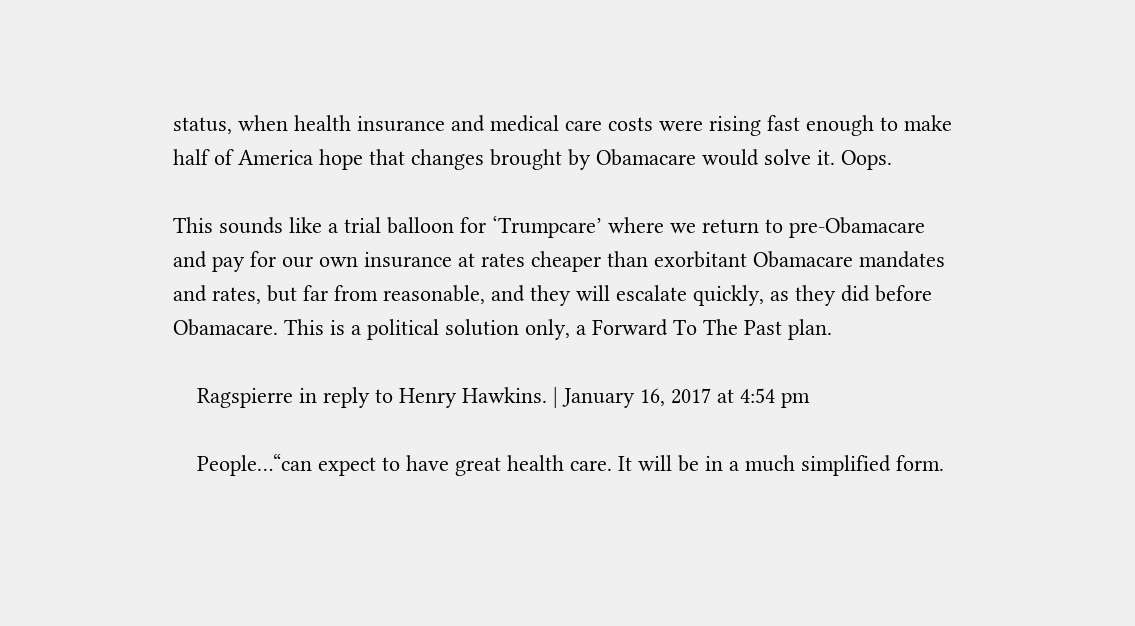status, when health insurance and medical care costs were rising fast enough to make half of America hope that changes brought by Obamacare would solve it. Oops.

This sounds like a trial balloon for ‘Trumpcare’ where we return to pre-Obamacare and pay for our own insurance at rates cheaper than exorbitant Obamacare mandates and rates, but far from reasonable, and they will escalate quickly, as they did before Obamacare. This is a political solution only, a Forward To The Past plan.

    Ragspierre in reply to Henry Hawkins. | January 16, 2017 at 4:54 pm

    People…“can expect to have great health care. It will be in a much simplified form.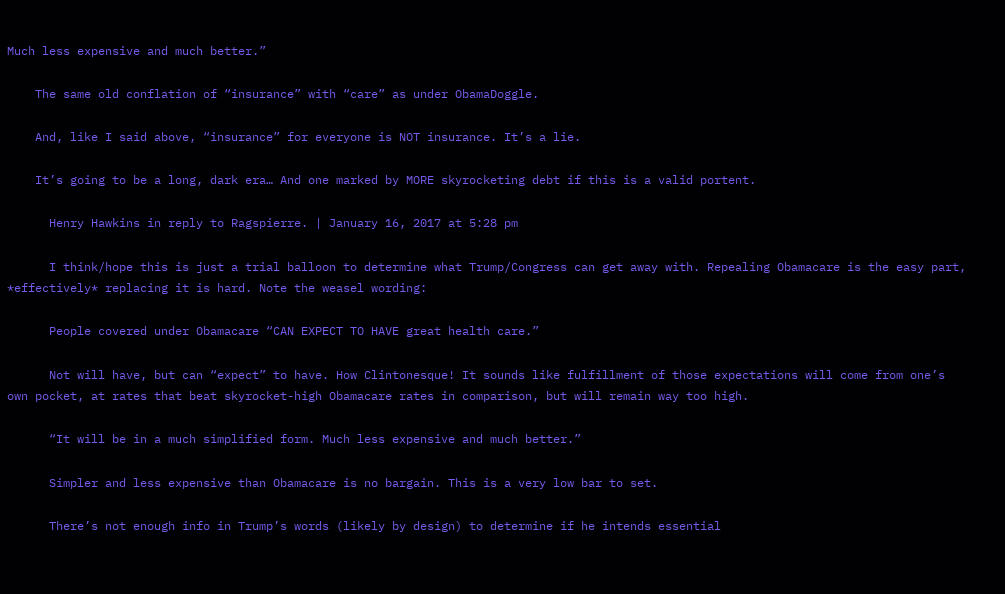Much less expensive and much better.”

    The same old conflation of “insurance” with “care” as under ObamaDoggle.

    And, like I said above, “insurance” for everyone is NOT insurance. It’s a lie.

    It’s going to be a long, dark era… And one marked by MORE skyrocketing debt if this is a valid portent.

      Henry Hawkins in reply to Ragspierre. | January 16, 2017 at 5:28 pm

      I think/hope this is just a trial balloon to determine what Trump/Congress can get away with. Repealing Obamacare is the easy part, *effectively* replacing it is hard. Note the weasel wording:

      People covered under Obamacare “CAN EXPECT TO HAVE great health care.”

      Not will have, but can “expect” to have. How Clintonesque! It sounds like fulfillment of those expectations will come from one’s own pocket, at rates that beat skyrocket-high Obamacare rates in comparison, but will remain way too high.

      “It will be in a much simplified form. Much less expensive and much better.”

      Simpler and less expensive than Obamacare is no bargain. This is a very low bar to set.

      There’s not enough info in Trump’s words (likely by design) to determine if he intends essential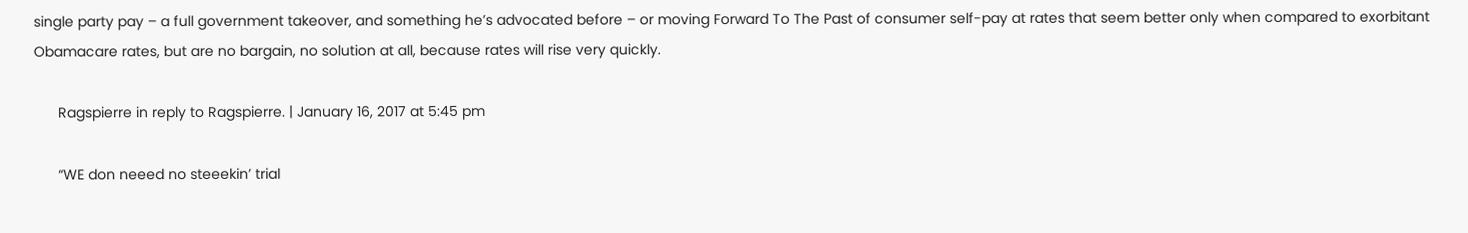single party pay – a full government takeover, and something he’s advocated before – or moving Forward To The Past of consumer self-pay at rates that seem better only when compared to exorbitant Obamacare rates, but are no bargain, no solution at all, because rates will rise very quickly.

      Ragspierre in reply to Ragspierre. | January 16, 2017 at 5:45 pm

      “WE don neeed no steeekin’ trial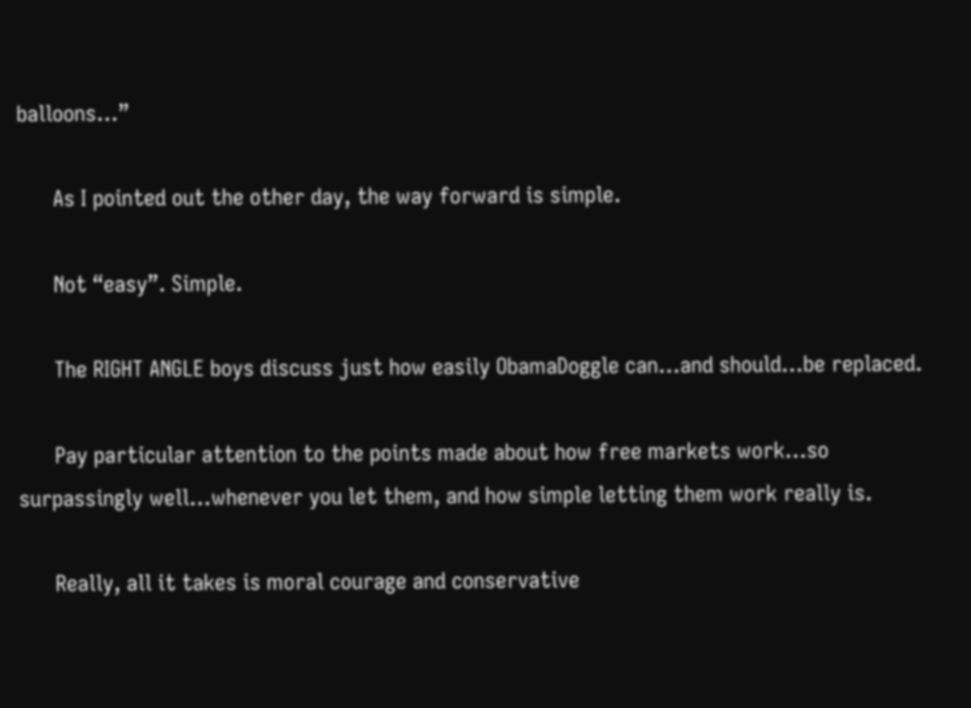balloons…”

      As I pointed out the other day, the way forward is simple.

      Not “easy”. Simple.

      The RIGHT ANGLE boys discuss just how easily ObamaDoggle can…and should…be replaced.

      Pay particular attention to the points made about how free markets work…so surpassingly well…whenever you let them, and how simple letting them work really is.

      Really, all it takes is moral courage and conservative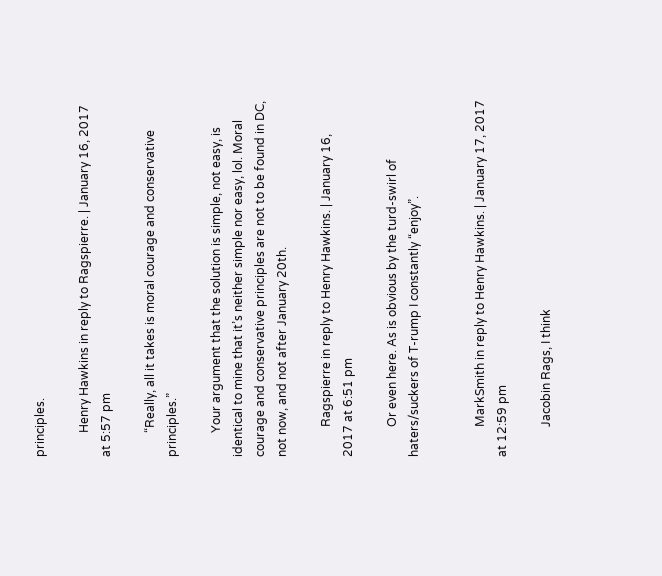principles.

        Henry Hawkins in reply to Ragspierre. | January 16, 2017 at 5:57 pm

        “Really, all it takes is moral courage and conservative principles.”

        Your argument that the solution is simple, not easy, is identical to mine that it’s neither simple nor easy, lol. Moral courage and conservative principles are not to be found in DC, not now, and not after January 20th.

          Ragspierre in reply to Henry Hawkins. | January 16, 2017 at 6:51 pm

          Or even here. As is obvious by the turd-swirl of haters/suckers of T-rump I constantly “enjoy”.


          MarkSmith in reply to Henry Hawkins. | January 17, 2017 at 12:59 pm

          Jacobin Rags, I think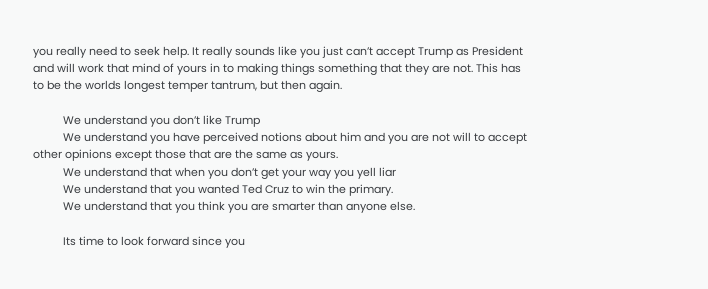you really need to seek help. It really sounds like you just can’t accept Trump as President and will work that mind of yours in to making things something that they are not. This has to be the worlds longest temper tantrum, but then again.

          We understand you don’t like Trump
          We understand you have perceived notions about him and you are not will to accept other opinions except those that are the same as yours.
          We understand that when you don’t get your way you yell liar
          We understand that you wanted Ted Cruz to win the primary.
          We understand that you think you are smarter than anyone else.

          Its time to look forward since you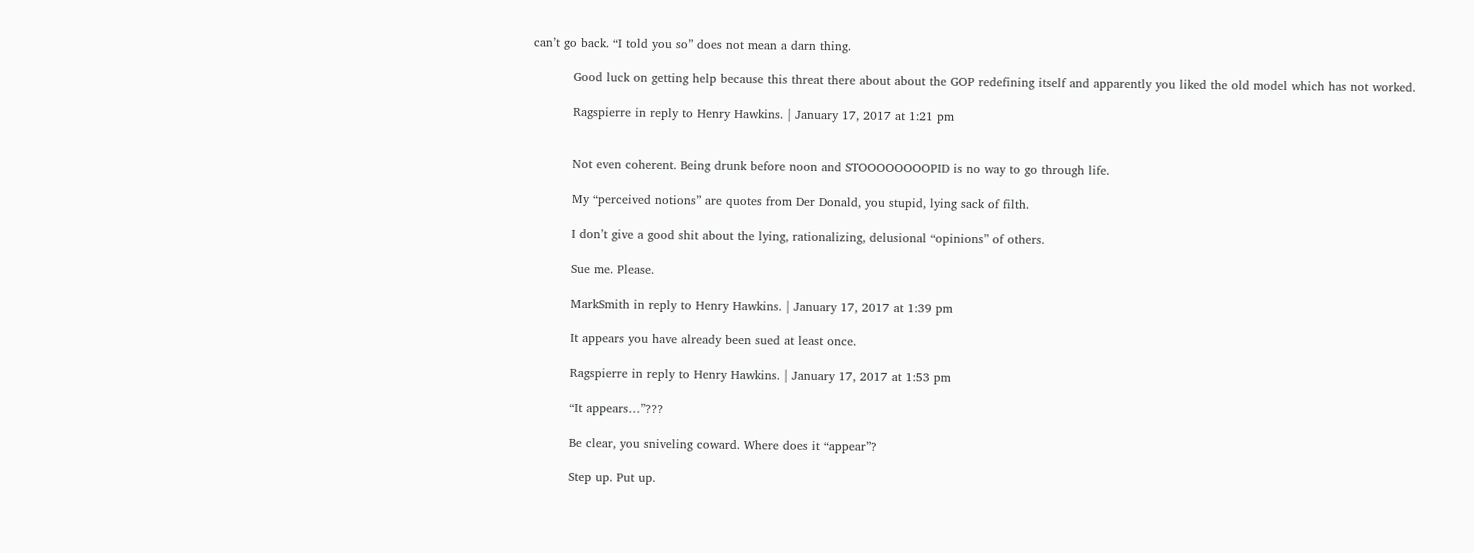can’t go back. “I told you so” does not mean a darn thing.

          Good luck on getting help because this threat there about about the GOP redefining itself and apparently you liked the old model which has not worked.

          Ragspierre in reply to Henry Hawkins. | January 17, 2017 at 1:21 pm


          Not even coherent. Being drunk before noon and STOOOOOOOOPID is no way to go through life.

          My “perceived notions” are quotes from Der Donald, you stupid, lying sack of filth.

          I don’t give a good shit about the lying, rationalizing, delusional “opinions” of others.

          Sue me. Please.

          MarkSmith in reply to Henry Hawkins. | January 17, 2017 at 1:39 pm

          It appears you have already been sued at least once.

          Ragspierre in reply to Henry Hawkins. | January 17, 2017 at 1:53 pm

          “It appears…”???

          Be clear, you sniveling coward. Where does it “appear”?

          Step up. Put up.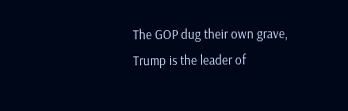The GOP dug their own grave, Trump is the leader of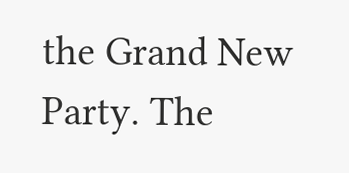the Grand New Party. The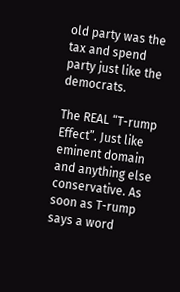old party was the tax and spend party just like the democrats.

The REAL “T-rump Effect”. Just like eminent domain and anything else conservative. As soon as T-rump says a word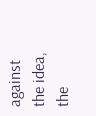against the idea, the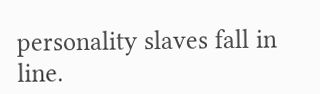personality slaves fall in line.